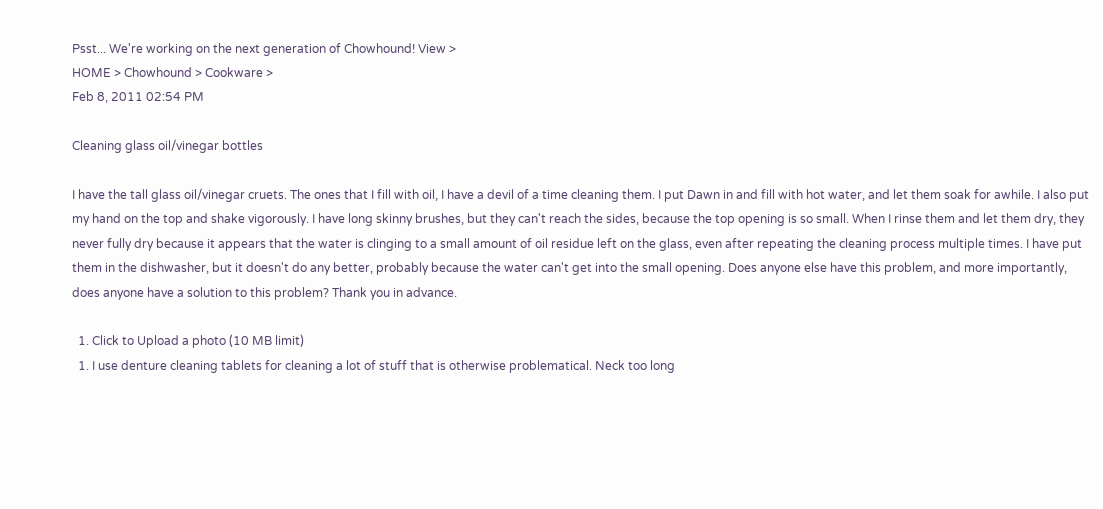Psst... We're working on the next generation of Chowhound! View >
HOME > Chowhound > Cookware >
Feb 8, 2011 02:54 PM

Cleaning glass oil/vinegar bottles

I have the tall glass oil/vinegar cruets. The ones that I fill with oil, I have a devil of a time cleaning them. I put Dawn in and fill with hot water, and let them soak for awhile. I also put my hand on the top and shake vigorously. I have long skinny brushes, but they can't reach the sides, because the top opening is so small. When I rinse them and let them dry, they never fully dry because it appears that the water is clinging to a small amount of oil residue left on the glass, even after repeating the cleaning process multiple times. I have put them in the dishwasher, but it doesn't do any better, probably because the water can't get into the small opening. Does anyone else have this problem, and more importantly, does anyone have a solution to this problem? Thank you in advance.

  1. Click to Upload a photo (10 MB limit)
  1. I use denture cleaning tablets for cleaning a lot of stuff that is otherwise problematical. Neck too long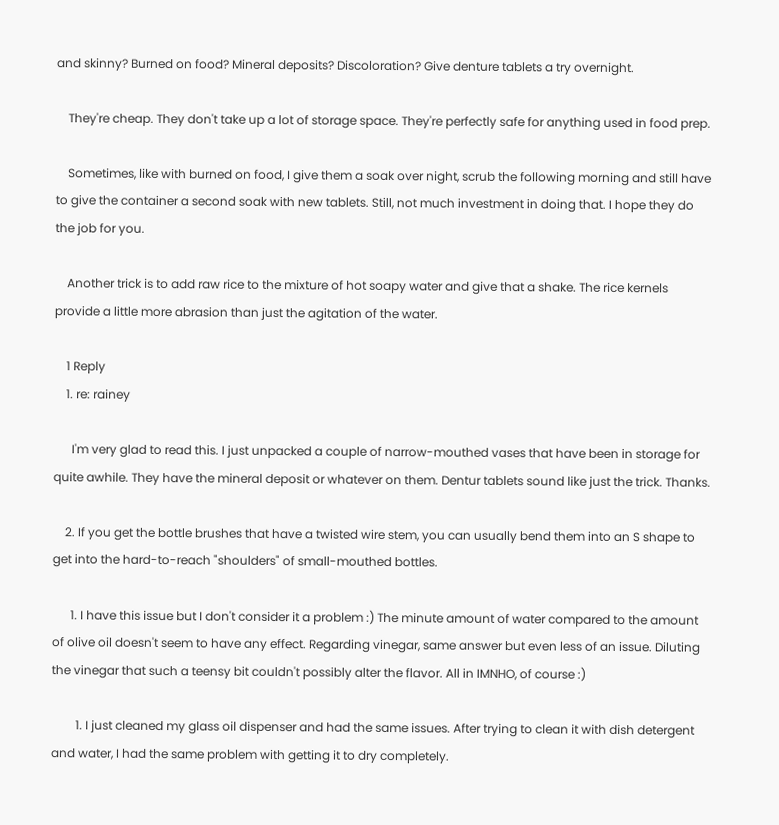and skinny? Burned on food? Mineral deposits? Discoloration? Give denture tablets a try overnight.

    They're cheap. They don't take up a lot of storage space. They're perfectly safe for anything used in food prep.

    Sometimes, like with burned on food, I give them a soak over night, scrub the following morning and still have to give the container a second soak with new tablets. Still, not much investment in doing that. I hope they do the job for you.

    Another trick is to add raw rice to the mixture of hot soapy water and give that a shake. The rice kernels provide a little more abrasion than just the agitation of the water.

    1 Reply
    1. re: rainey

      I'm very glad to read this. I just unpacked a couple of narrow-mouthed vases that have been in storage for quite awhile. They have the mineral deposit or whatever on them. Dentur tablets sound like just the trick. Thanks.

    2. If you get the bottle brushes that have a twisted wire stem, you can usually bend them into an S shape to get into the hard-to-reach "shoulders" of small-mouthed bottles.

      1. I have this issue but I don't consider it a problem :) The minute amount of water compared to the amount of olive oil doesn't seem to have any effect. Regarding vinegar, same answer but even less of an issue. Diluting the vinegar that such a teensy bit couldn't possibly alter the flavor. All in IMNHO, of course :)

        1. I just cleaned my glass oil dispenser and had the same issues. After trying to clean it with dish detergent and water, I had the same problem with getting it to dry completely.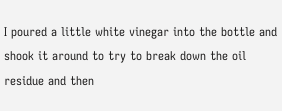I poured a little white vinegar into the bottle and shook it around to try to break down the oil residue and then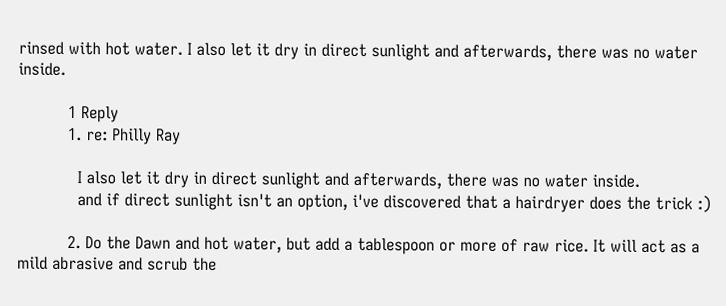rinsed with hot water. I also let it dry in direct sunlight and afterwards, there was no water inside.

          1 Reply
          1. re: Philly Ray

            I also let it dry in direct sunlight and afterwards, there was no water inside.
            and if direct sunlight isn't an option, i've discovered that a hairdryer does the trick :)

          2. Do the Dawn and hot water, but add a tablespoon or more of raw rice. It will act as a mild abrasive and scrub the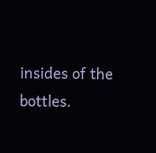insides of the bottles.